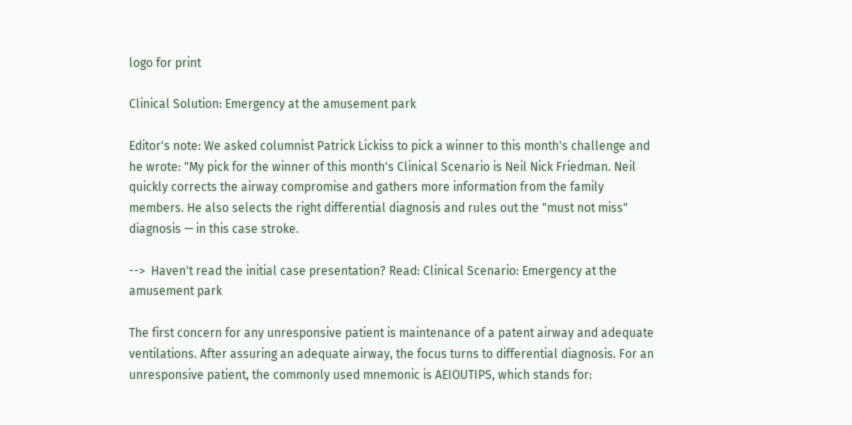logo for print

Clinical Solution: Emergency at the amusement park

Editor's note: We asked columnist Patrick Lickiss to pick a winner to this month's challenge and he wrote: "My pick for the winner of this month's Clinical Scenario is Neil Nick Friedman. Neil quickly corrects the airway compromise and gathers more information from the family members. He also selects the right differential diagnosis and rules out the "must not miss" diagnosis — in this case stroke.

-->  Haven't read the initial case presentation? Read: Clinical Scenario: Emergency at the amusement park

The first concern for any unresponsive patient is maintenance of a patent airway and adequate ventilations. After assuring an adequate airway, the focus turns to differential diagnosis. For an unresponsive patient, the commonly used mnemonic is AEIOUTIPS, which stands for: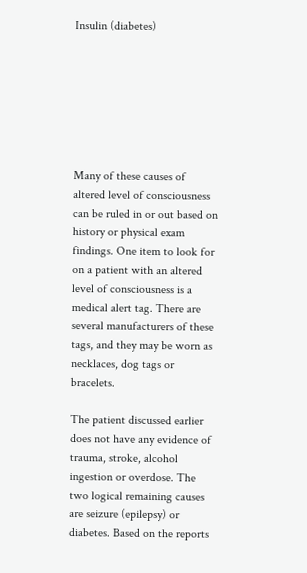Insulin (diabetes)







Many of these causes of altered level of consciousness can be ruled in or out based on history or physical exam findings. One item to look for on a patient with an altered level of consciousness is a medical alert tag. There are several manufacturers of these tags, and they may be worn as necklaces, dog tags or bracelets.

The patient discussed earlier does not have any evidence of trauma, stroke, alcohol ingestion or overdose. The two logical remaining causes are seizure (epilepsy) or diabetes. Based on the reports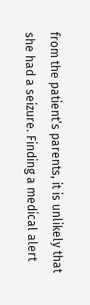from the patient’s parents, it is unlikely that she had a seizure. Finding a medical alert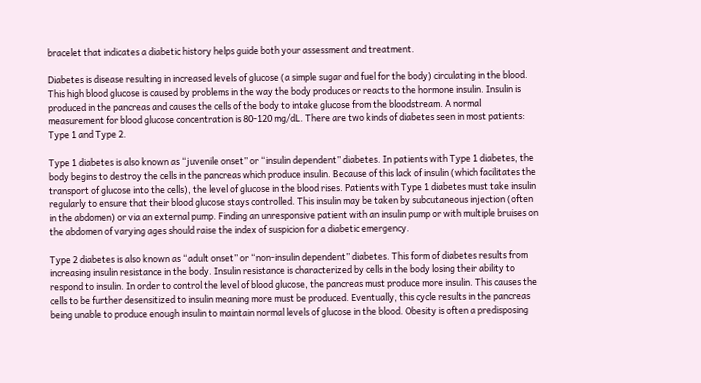bracelet that indicates a diabetic history helps guide both your assessment and treatment.

Diabetes is disease resulting in increased levels of glucose (a simple sugar and fuel for the body) circulating in the blood. This high blood glucose is caused by problems in the way the body produces or reacts to the hormone insulin. Insulin is produced in the pancreas and causes the cells of the body to intake glucose from the bloodstream. A normal measurement for blood glucose concentration is 80-120 mg/dL. There are two kinds of diabetes seen in most patients: Type 1 and Type 2.

Type 1 diabetes is also known as “juvenile onset” or “insulin dependent” diabetes. In patients with Type 1 diabetes, the body begins to destroy the cells in the pancreas which produce insulin. Because of this lack of insulin (which facilitates the transport of glucose into the cells), the level of glucose in the blood rises. Patients with Type 1 diabetes must take insulin regularly to ensure that their blood glucose stays controlled. This insulin may be taken by subcutaneous injection (often in the abdomen) or via an external pump. Finding an unresponsive patient with an insulin pump or with multiple bruises on the abdomen of varying ages should raise the index of suspicion for a diabetic emergency.

Type 2 diabetes is also known as “adult onset” or “non-insulin dependent” diabetes. This form of diabetes results from increasing insulin resistance in the body. Insulin resistance is characterized by cells in the body losing their ability to respond to insulin. In order to control the level of blood glucose, the pancreas must produce more insulin. This causes the cells to be further desensitized to insulin meaning more must be produced. Eventually, this cycle results in the pancreas being unable to produce enough insulin to maintain normal levels of glucose in the blood. Obesity is often a predisposing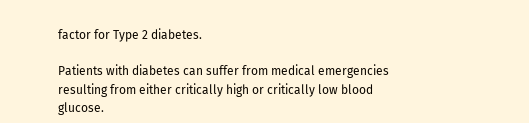factor for Type 2 diabetes.

Patients with diabetes can suffer from medical emergencies resulting from either critically high or critically low blood glucose.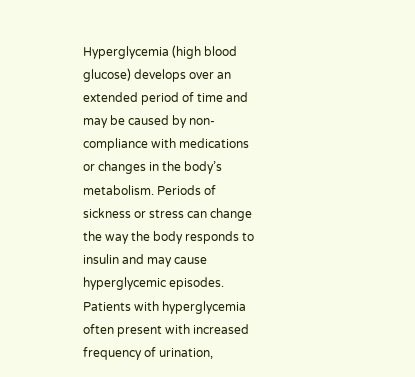Hyperglycemia (high blood glucose) develops over an extended period of time and may be caused by non-compliance with medications or changes in the body’s metabolism. Periods of sickness or stress can change the way the body responds to insulin and may cause hyperglycemic episodes. Patients with hyperglycemia often present with increased frequency of urination,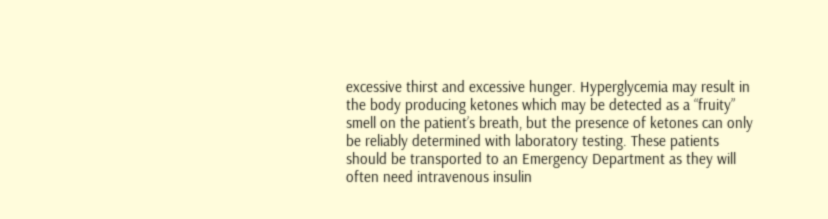excessive thirst and excessive hunger. Hyperglycemia may result in the body producing ketones which may be detected as a “fruity” smell on the patient’s breath, but the presence of ketones can only be reliably determined with laboratory testing. These patients should be transported to an Emergency Department as they will often need intravenous insulin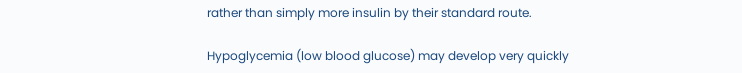rather than simply more insulin by their standard route.

Hypoglycemia (low blood glucose) may develop very quickly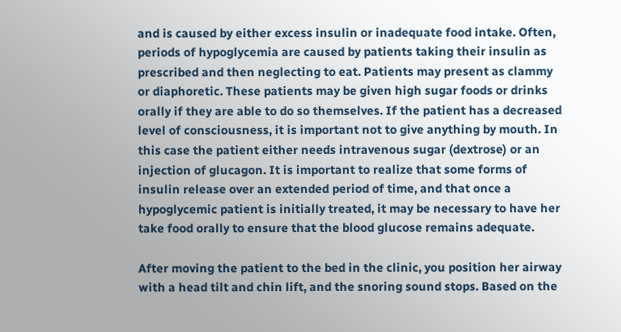and is caused by either excess insulin or inadequate food intake. Often, periods of hypoglycemia are caused by patients taking their insulin as prescribed and then neglecting to eat. Patients may present as clammy or diaphoretic. These patients may be given high sugar foods or drinks orally if they are able to do so themselves. If the patient has a decreased level of consciousness, it is important not to give anything by mouth. In this case the patient either needs intravenous sugar (dextrose) or an injection of glucagon. It is important to realize that some forms of insulin release over an extended period of time, and that once a hypoglycemic patient is initially treated, it may be necessary to have her take food orally to ensure that the blood glucose remains adequate.

After moving the patient to the bed in the clinic, you position her airway with a head tilt and chin lift, and the snoring sound stops. Based on the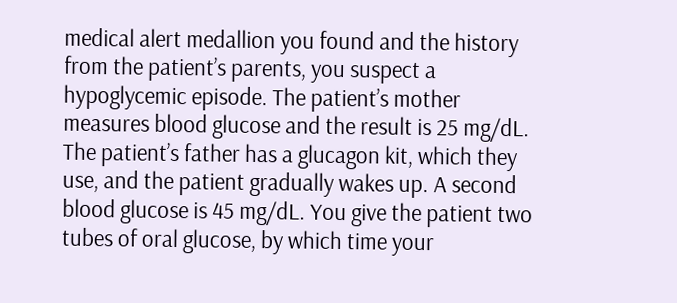medical alert medallion you found and the history from the patient’s parents, you suspect a hypoglycemic episode. The patient’s mother measures blood glucose and the result is 25 mg/dL. The patient’s father has a glucagon kit, which they use, and the patient gradually wakes up. A second blood glucose is 45 mg/dL. You give the patient two tubes of oral glucose, by which time your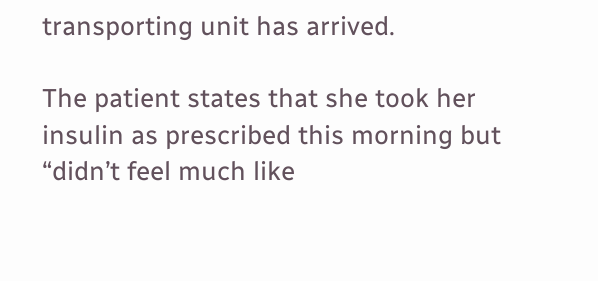transporting unit has arrived.

The patient states that she took her insulin as prescribed this morning but “didn’t feel much like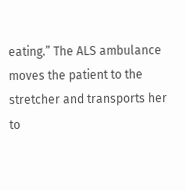eating.” The ALS ambulance moves the patient to the stretcher and transports her to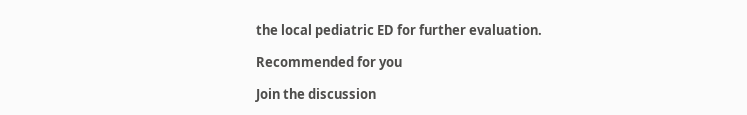the local pediatric ED for further evaluation.

Recommended for you

Join the discussion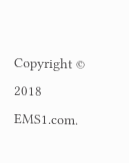Copyright © 2018 EMS1.com.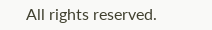All rights reserved.